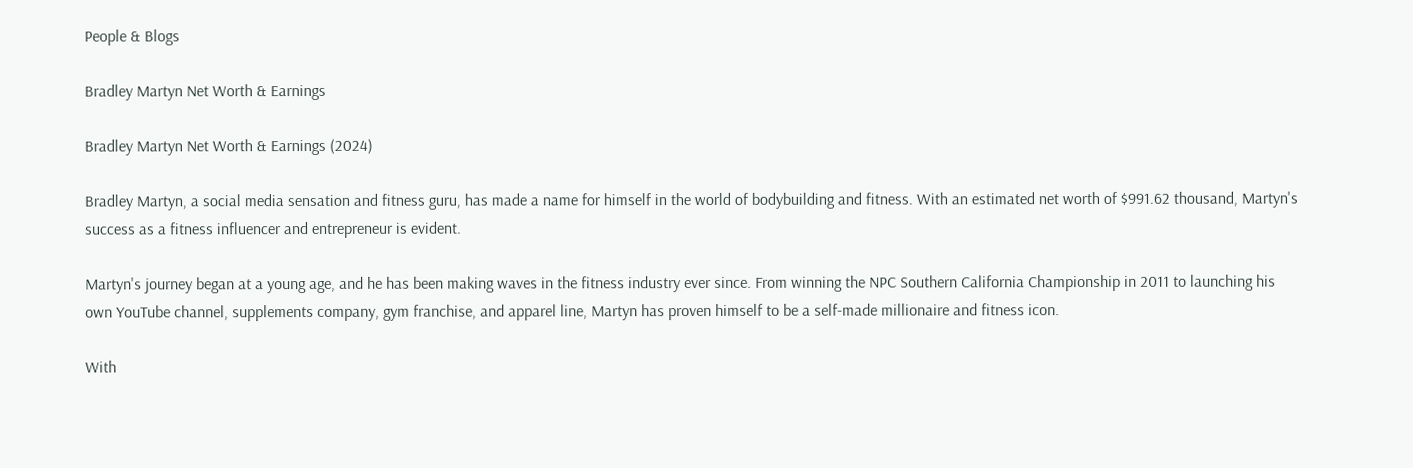People & Blogs

Bradley Martyn Net Worth & Earnings

Bradley Martyn Net Worth & Earnings (2024)

Bradley Martyn, a social media sensation and fitness guru, has made a name for himself in the world of bodybuilding and fitness. With an estimated net worth of $991.62 thousand, Martyn's success as a fitness influencer and entrepreneur is evident.

Martyn's journey began at a young age, and he has been making waves in the fitness industry ever since. From winning the NPC Southern California Championship in 2011 to launching his own YouTube channel, supplements company, gym franchise, and apparel line, Martyn has proven himself to be a self-made millionaire and fitness icon.

With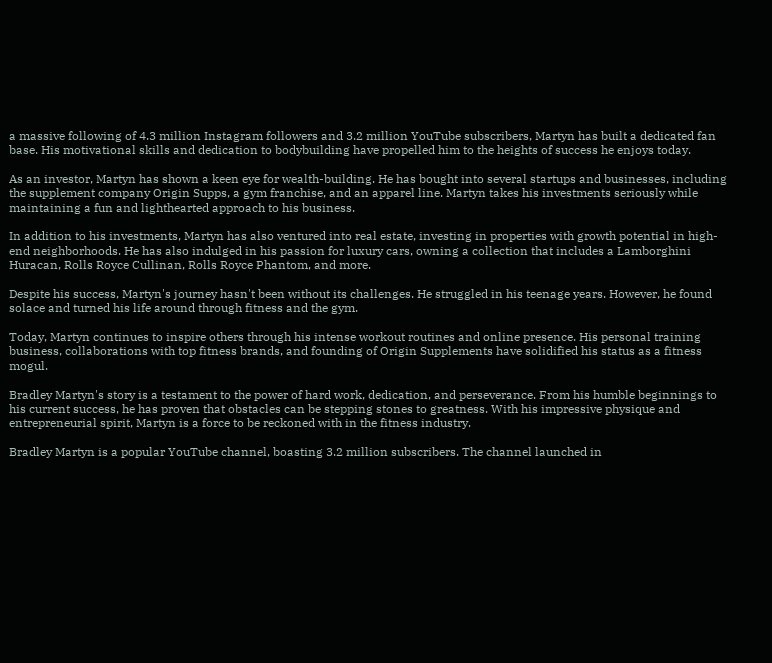a massive following of 4.3 million Instagram followers and 3.2 million YouTube subscribers, Martyn has built a dedicated fan base. His motivational skills and dedication to bodybuilding have propelled him to the heights of success he enjoys today.

As an investor, Martyn has shown a keen eye for wealth-building. He has bought into several startups and businesses, including the supplement company Origin Supps, a gym franchise, and an apparel line. Martyn takes his investments seriously while maintaining a fun and lighthearted approach to his business.

In addition to his investments, Martyn has also ventured into real estate, investing in properties with growth potential in high-end neighborhoods. He has also indulged in his passion for luxury cars, owning a collection that includes a Lamborghini Huracan, Rolls Royce Cullinan, Rolls Royce Phantom, and more.

Despite his success, Martyn's journey hasn't been without its challenges. He struggled in his teenage years. However, he found solace and turned his life around through fitness and the gym.

Today, Martyn continues to inspire others through his intense workout routines and online presence. His personal training business, collaborations with top fitness brands, and founding of Origin Supplements have solidified his status as a fitness mogul.

Bradley Martyn's story is a testament to the power of hard work, dedication, and perseverance. From his humble beginnings to his current success, he has proven that obstacles can be stepping stones to greatness. With his impressive physique and entrepreneurial spirit, Martyn is a force to be reckoned with in the fitness industry.

Bradley Martyn is a popular YouTube channel, boasting 3.2 million subscribers. The channel launched in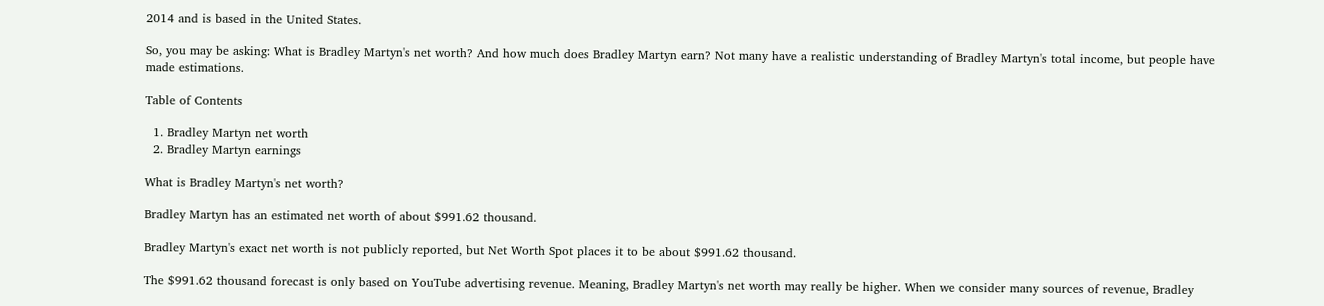2014 and is based in the United States.

So, you may be asking: What is Bradley Martyn's net worth? And how much does Bradley Martyn earn? Not many have a realistic understanding of Bradley Martyn's total income, but people have made estimations.

Table of Contents

  1. Bradley Martyn net worth
  2. Bradley Martyn earnings

What is Bradley Martyn's net worth?

Bradley Martyn has an estimated net worth of about $991.62 thousand.

Bradley Martyn's exact net worth is not publicly reported, but Net Worth Spot places it to be about $991.62 thousand.

The $991.62 thousand forecast is only based on YouTube advertising revenue. Meaning, Bradley Martyn's net worth may really be higher. When we consider many sources of revenue, Bradley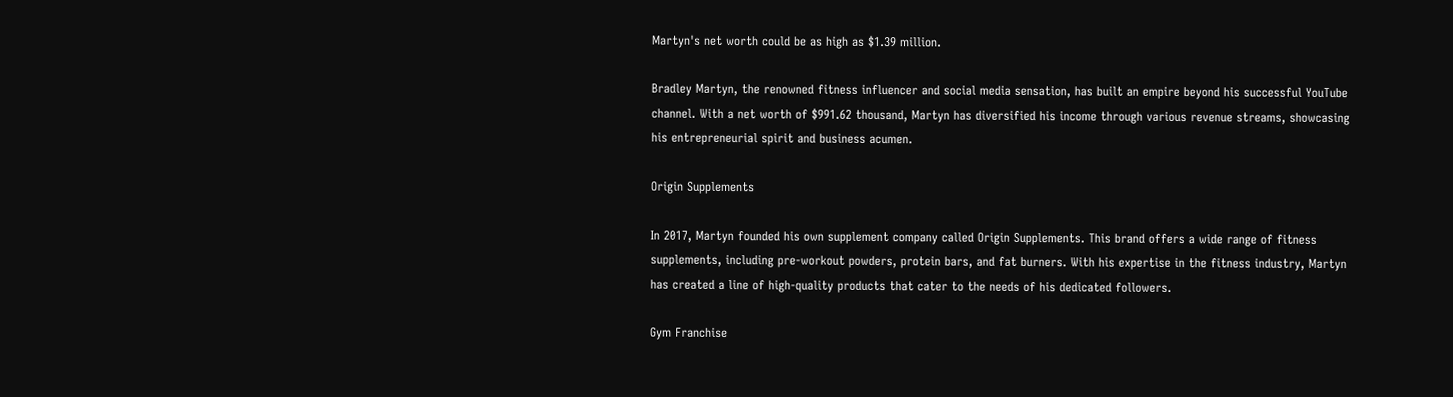Martyn's net worth could be as high as $1.39 million.

Bradley Martyn, the renowned fitness influencer and social media sensation, has built an empire beyond his successful YouTube channel. With a net worth of $991.62 thousand, Martyn has diversified his income through various revenue streams, showcasing his entrepreneurial spirit and business acumen.

Origin Supplements

In 2017, Martyn founded his own supplement company called Origin Supplements. This brand offers a wide range of fitness supplements, including pre-workout powders, protein bars, and fat burners. With his expertise in the fitness industry, Martyn has created a line of high-quality products that cater to the needs of his dedicated followers.

Gym Franchise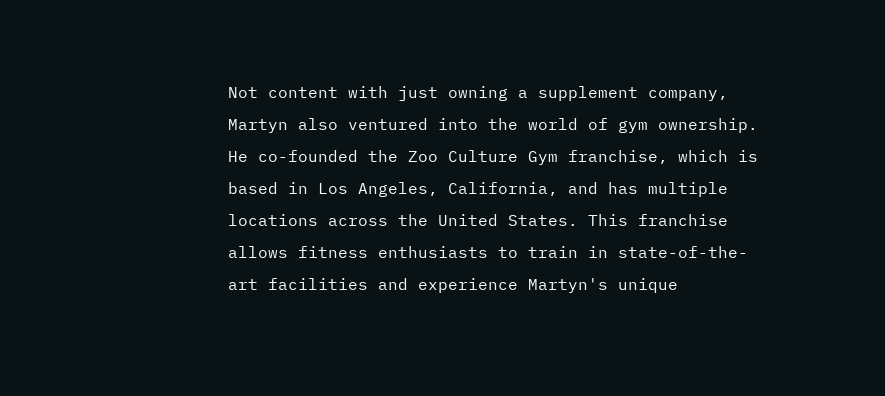Not content with just owning a supplement company, Martyn also ventured into the world of gym ownership. He co-founded the Zoo Culture Gym franchise, which is based in Los Angeles, California, and has multiple locations across the United States. This franchise allows fitness enthusiasts to train in state-of-the-art facilities and experience Martyn's unique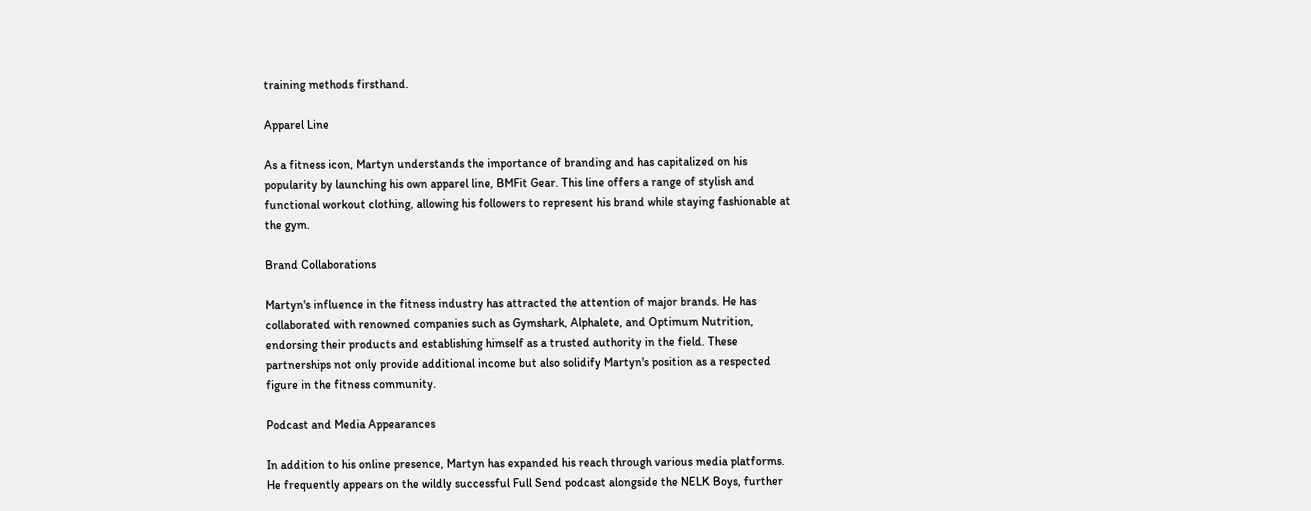training methods firsthand.

Apparel Line

As a fitness icon, Martyn understands the importance of branding and has capitalized on his popularity by launching his own apparel line, BMFit Gear. This line offers a range of stylish and functional workout clothing, allowing his followers to represent his brand while staying fashionable at the gym.

Brand Collaborations

Martyn's influence in the fitness industry has attracted the attention of major brands. He has collaborated with renowned companies such as Gymshark, Alphalete, and Optimum Nutrition, endorsing their products and establishing himself as a trusted authority in the field. These partnerships not only provide additional income but also solidify Martyn's position as a respected figure in the fitness community.

Podcast and Media Appearances

In addition to his online presence, Martyn has expanded his reach through various media platforms. He frequently appears on the wildly successful Full Send podcast alongside the NELK Boys, further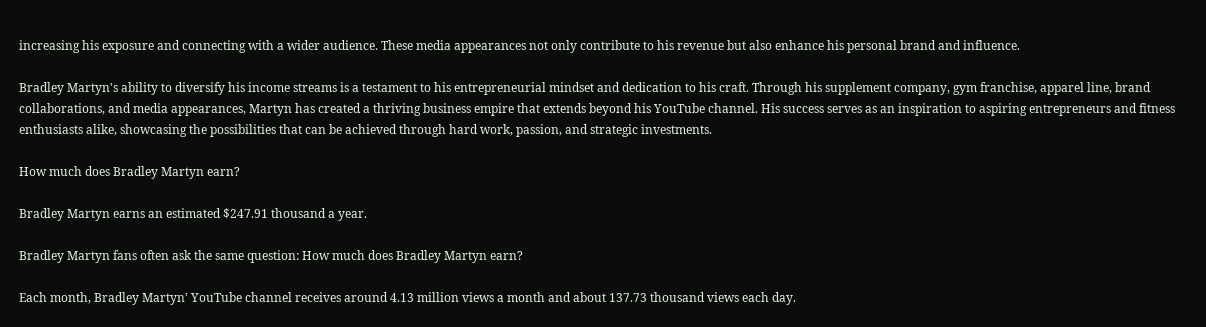increasing his exposure and connecting with a wider audience. These media appearances not only contribute to his revenue but also enhance his personal brand and influence.

Bradley Martyn's ability to diversify his income streams is a testament to his entrepreneurial mindset and dedication to his craft. Through his supplement company, gym franchise, apparel line, brand collaborations, and media appearances, Martyn has created a thriving business empire that extends beyond his YouTube channel. His success serves as an inspiration to aspiring entrepreneurs and fitness enthusiasts alike, showcasing the possibilities that can be achieved through hard work, passion, and strategic investments.

How much does Bradley Martyn earn?

Bradley Martyn earns an estimated $247.91 thousand a year.

Bradley Martyn fans often ask the same question: How much does Bradley Martyn earn?

Each month, Bradley Martyn' YouTube channel receives around 4.13 million views a month and about 137.73 thousand views each day.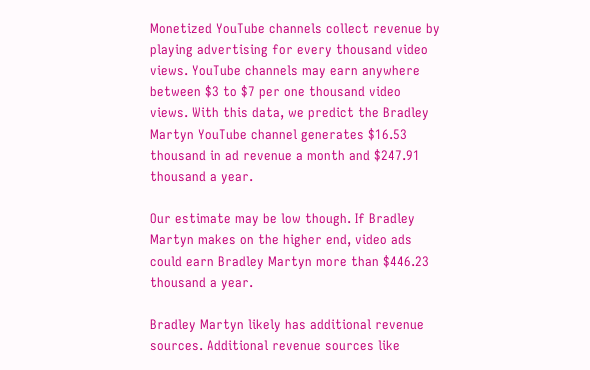Monetized YouTube channels collect revenue by playing advertising for every thousand video views. YouTube channels may earn anywhere between $3 to $7 per one thousand video views. With this data, we predict the Bradley Martyn YouTube channel generates $16.53 thousand in ad revenue a month and $247.91 thousand a year.

Our estimate may be low though. If Bradley Martyn makes on the higher end, video ads could earn Bradley Martyn more than $446.23 thousand a year.

Bradley Martyn likely has additional revenue sources. Additional revenue sources like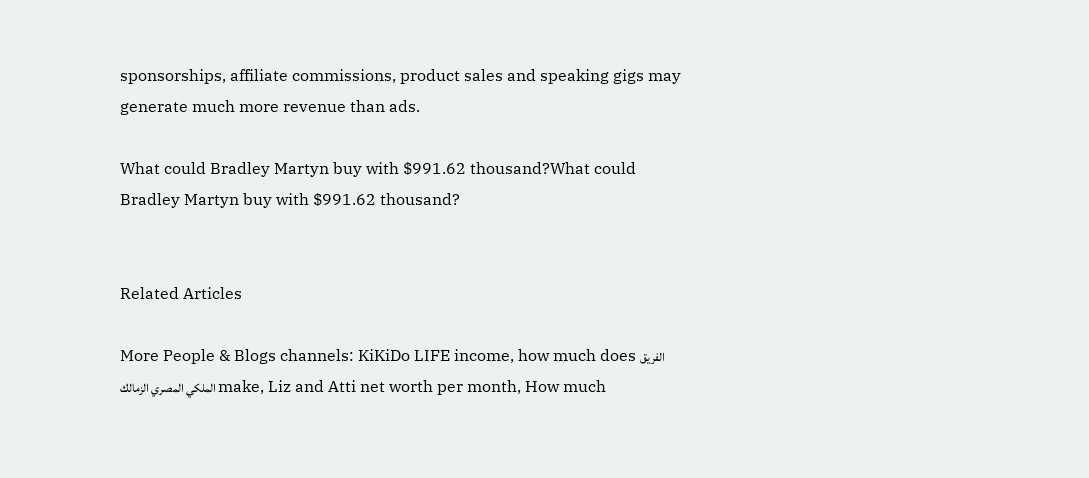sponsorships, affiliate commissions, product sales and speaking gigs may generate much more revenue than ads.

What could Bradley Martyn buy with $991.62 thousand?What could Bradley Martyn buy with $991.62 thousand?


Related Articles

More People & Blogs channels: KiKiDo LIFE income, how much does الفريق الملكي المصري الزمالك make, Liz and Atti net worth per month, How much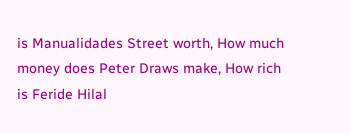is Manualidades Street worth, How much money does Peter Draws make, How rich is Feride Hilal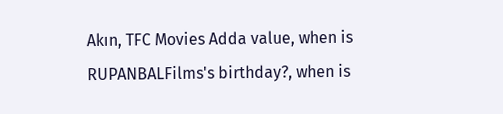Akın, TFC Movies Adda value, when is RUPANBALFilms's birthday?, when is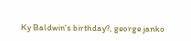Ky Baldwin's birthday?, george janko